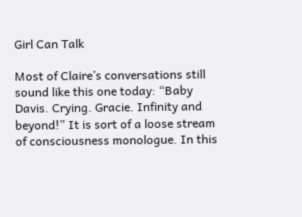Girl Can Talk

Most of Claire’s conversations still sound like this one today: “Baby Davis. Crying. Gracie. Infinity and beyond!” It is sort of a loose stream of consciousness monologue. In this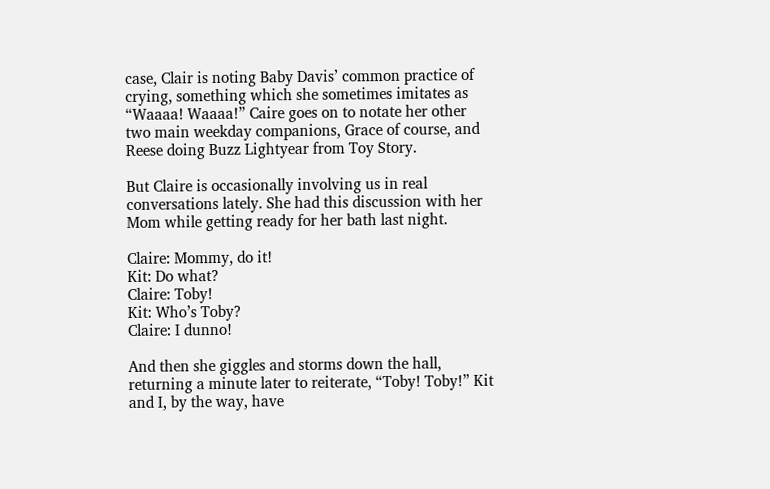case, Clair is noting Baby Davis’ common practice of crying, something which she sometimes imitates as “Waaaa! Waaaa!” Caire goes on to notate her other two main weekday companions, Grace of course, and Reese doing Buzz Lightyear from Toy Story.

But Claire is occasionally involving us in real conversations lately. She had this discussion with her Mom while getting ready for her bath last night.

Claire: Mommy, do it!
Kit: Do what?
Claire: Toby!
Kit: Who’s Toby?
Claire: I dunno!

And then she giggles and storms down the hall, returning a minute later to reiterate, “Toby! Toby!” Kit and I, by the way, have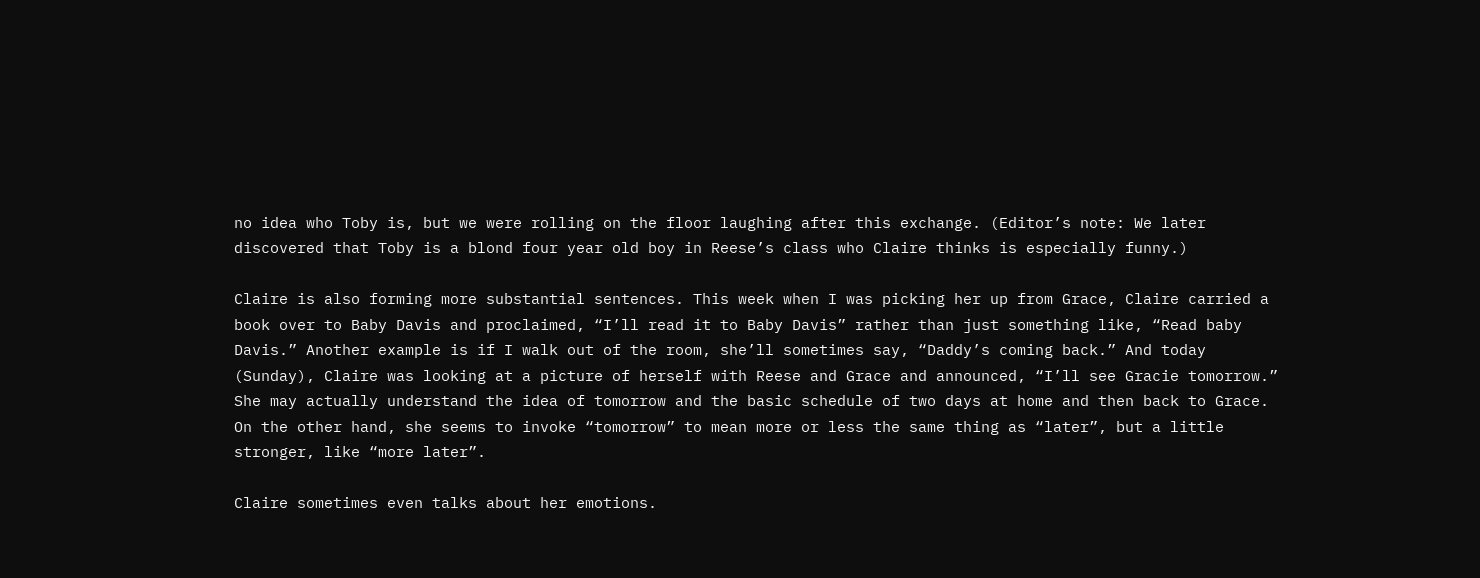no idea who Toby is, but we were rolling on the floor laughing after this exchange. (Editor’s note: We later discovered that Toby is a blond four year old boy in Reese’s class who Claire thinks is especially funny.)

Claire is also forming more substantial sentences. This week when I was picking her up from Grace, Claire carried a book over to Baby Davis and proclaimed, “I’ll read it to Baby Davis” rather than just something like, “Read baby Davis.” Another example is if I walk out of the room, she’ll sometimes say, “Daddy’s coming back.” And today (Sunday), Claire was looking at a picture of herself with Reese and Grace and announced, “I’ll see Gracie tomorrow.” She may actually understand the idea of tomorrow and the basic schedule of two days at home and then back to Grace. On the other hand, she seems to invoke “tomorrow” to mean more or less the same thing as “later”, but a little stronger, like “more later”.

Claire sometimes even talks about her emotions.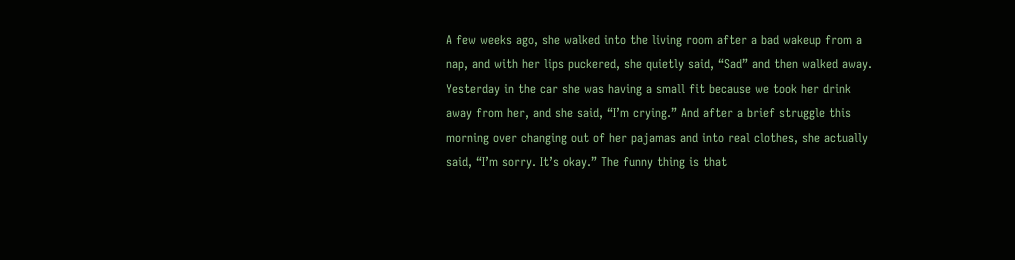A few weeks ago, she walked into the living room after a bad wakeup from a nap, and with her lips puckered, she quietly said, “Sad” and then walked away. Yesterday in the car she was having a small fit because we took her drink away from her, and she said, “I’m crying.” And after a brief struggle this morning over changing out of her pajamas and into real clothes, she actually said, “I’m sorry. It’s okay.” The funny thing is that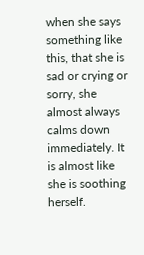when she says something like this, that she is sad or crying or sorry, she almost always calms down immediately. It is almost like she is soothing herself.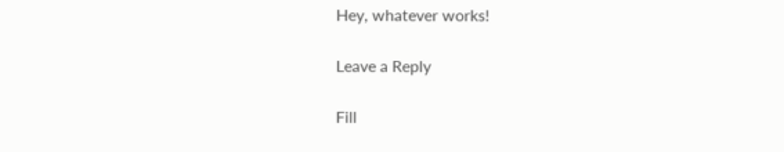Hey, whatever works!

Leave a Reply

Fill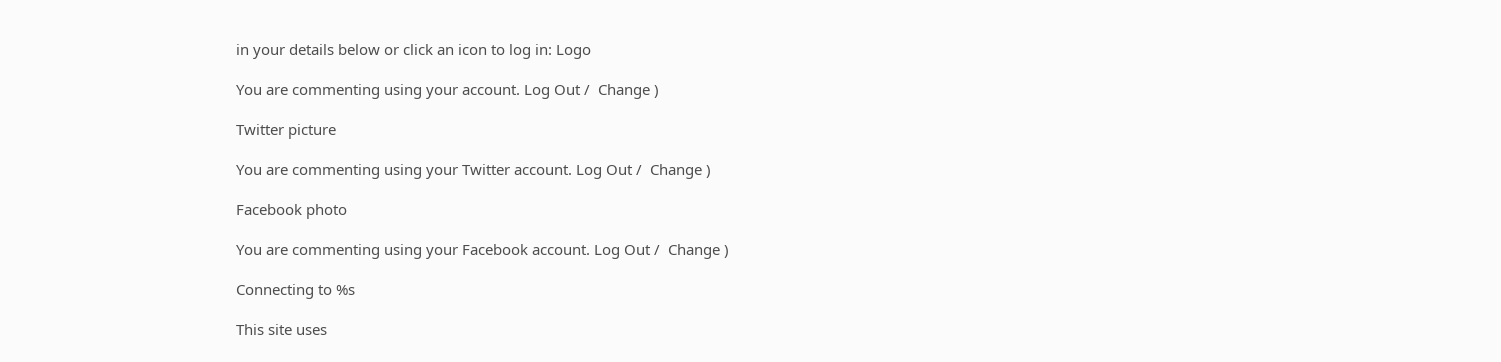in your details below or click an icon to log in: Logo

You are commenting using your account. Log Out /  Change )

Twitter picture

You are commenting using your Twitter account. Log Out /  Change )

Facebook photo

You are commenting using your Facebook account. Log Out /  Change )

Connecting to %s

This site uses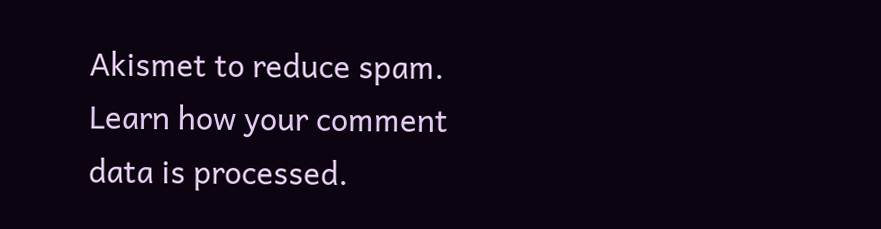Akismet to reduce spam. Learn how your comment data is processed.